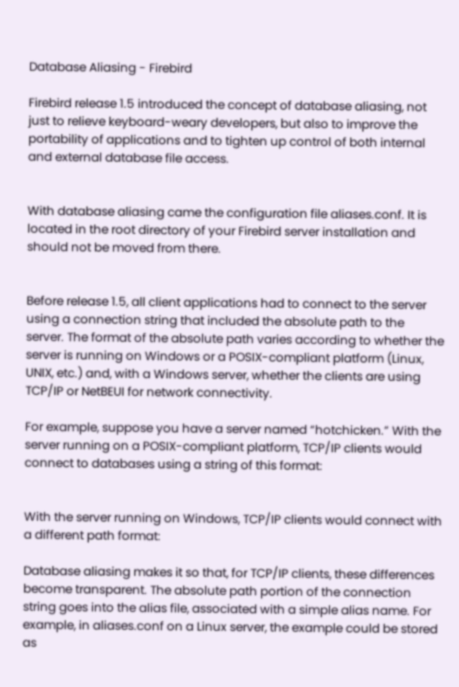Database Aliasing - Firebird

Firebird release 1.5 introduced the concept of database aliasing, not just to relieve keyboard-weary developers, but also to improve the portability of applications and to tighten up control of both internal and external database file access.


With database aliasing came the configuration file aliases.conf. It is located in the root directory of your Firebird server installation and should not be moved from there.


Before release 1.5, all client applications had to connect to the server using a connection string that included the absolute path to the server. The format of the absolute path varies according to whether the server is running on Windows or a POSIX-compliant platform (Linux, UNIX, etc.) and, with a Windows server, whether the clients are using TCP/IP or NetBEUI for network connectivity.

For example, suppose you have a server named “hotchicken.” With the server running on a POSIX-compliant platform, TCP/IP clients would connect to databases using a string of this format:


With the server running on Windows, TCP/IP clients would connect with a different path format:

Database aliasing makes it so that, for TCP/IP clients, these differences become transparent. The absolute path portion of the connection string goes into the alias file, associated with a simple alias name. For example, in aliases.conf on a Linux server, the example could be stored as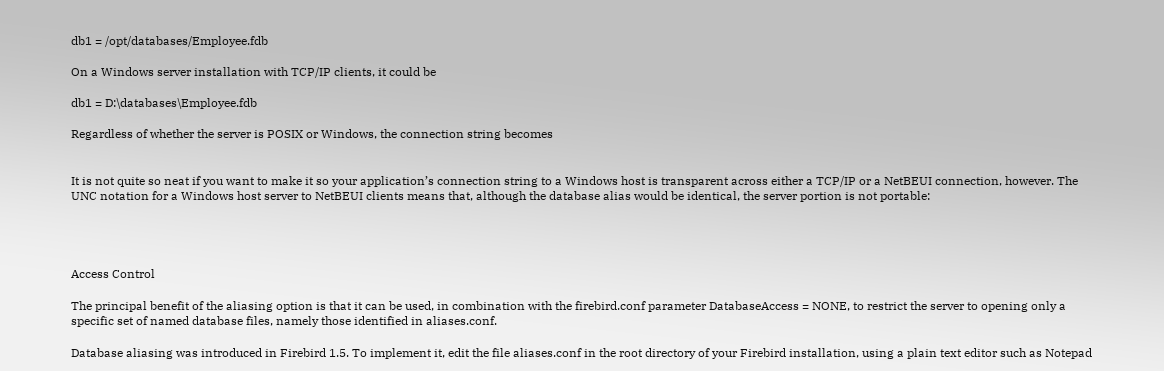db1 = /opt/databases/Employee.fdb

On a Windows server installation with TCP/IP clients, it could be

db1 = D:\databases\Employee.fdb

Regardless of whether the server is POSIX or Windows, the connection string becomes


It is not quite so neat if you want to make it so your application’s connection string to a Windows host is transparent across either a TCP/IP or a NetBEUI connection, however. The UNC notation for a Windows host server to NetBEUI clients means that, although the database alias would be identical, the server portion is not portable:




Access Control

The principal benefit of the aliasing option is that it can be used, in combination with the firebird.conf parameter DatabaseAccess = NONE, to restrict the server to opening only a specific set of named database files, namely those identified in aliases.conf.

Database aliasing was introduced in Firebird 1.5. To implement it, edit the file aliases.conf in the root directory of your Firebird installation, using a plain text editor such as Notepad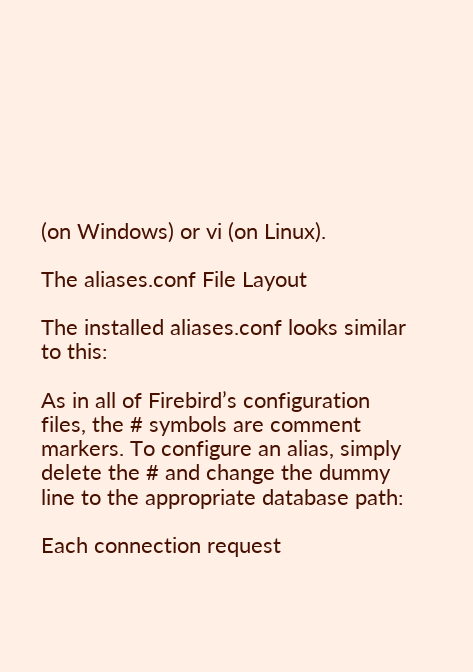(on Windows) or vi (on Linux).

The aliases.conf File Layout

The installed aliases.conf looks similar to this:

As in all of Firebird’s configuration files, the # symbols are comment markers. To configure an alias, simply delete the # and change the dummy line to the appropriate database path:

Each connection request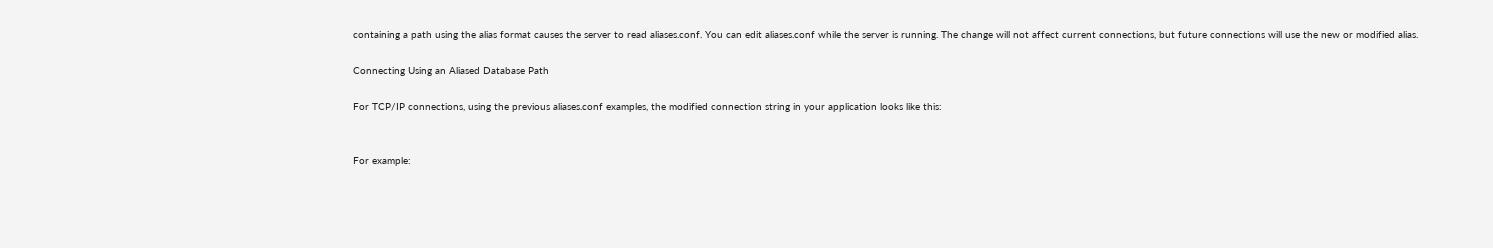containing a path using the alias format causes the server to read aliases.conf. You can edit aliases.conf while the server is running. The change will not affect current connections, but future connections will use the new or modified alias.

Connecting Using an Aliased Database Path

For TCP/IP connections, using the previous aliases.conf examples, the modified connection string in your application looks like this:


For example: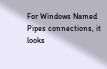For Windows Named Pipes connections, it looks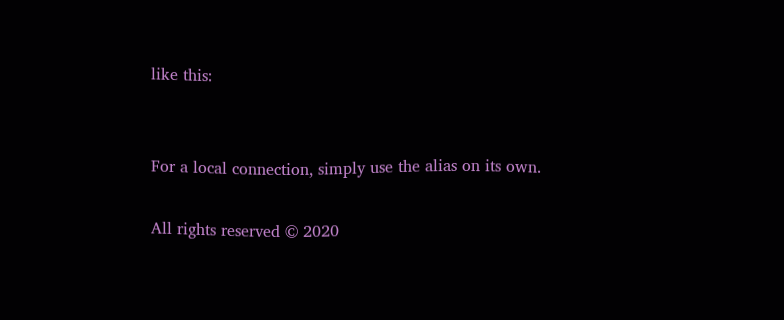like this:


For a local connection, simply use the alias on its own.

All rights reserved © 2020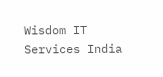Wisdom IT Services India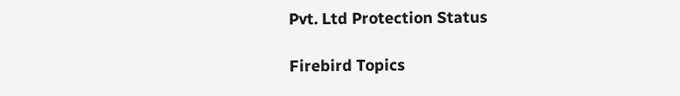Pvt. Ltd Protection Status

Firebird Topics